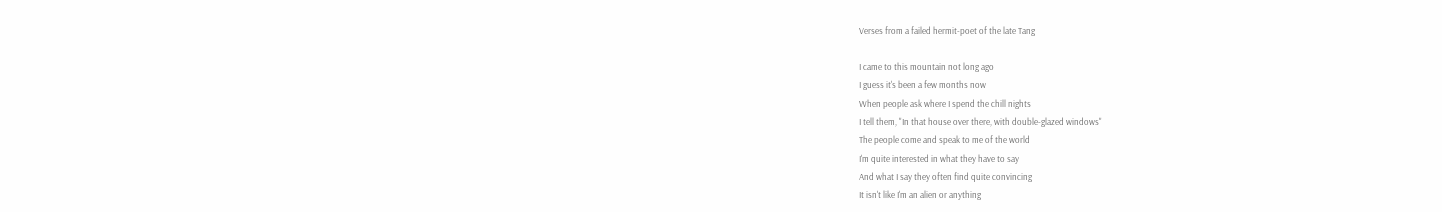Verses from a failed hermit-poet of the late Tang

I came to this mountain not long ago
I guess it's been a few months now
When people ask where I spend the chill nights
I tell them, "In that house over there, with double-glazed windows"
The people come and speak to me of the world
I'm quite interested in what they have to say
And what I say they often find quite convincing
It isn't like I'm an alien or anything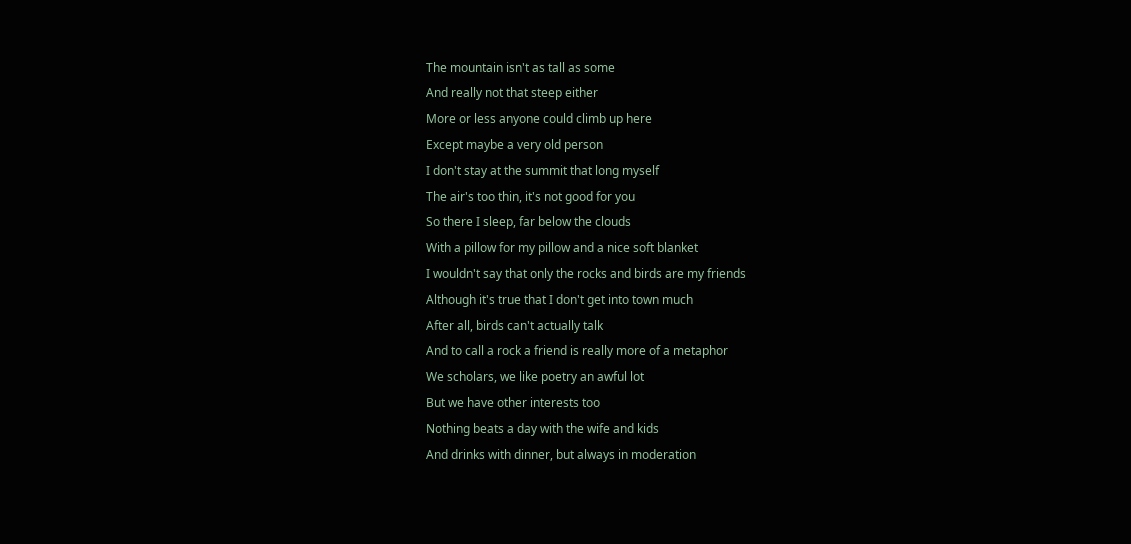The mountain isn't as tall as some
And really not that steep either
More or less anyone could climb up here
Except maybe a very old person
I don't stay at the summit that long myself
The air's too thin, it's not good for you
So there I sleep, far below the clouds
With a pillow for my pillow and a nice soft blanket
I wouldn't say that only the rocks and birds are my friends
Although it's true that I don't get into town much
After all, birds can't actually talk
And to call a rock a friend is really more of a metaphor
We scholars, we like poetry an awful lot
But we have other interests too
Nothing beats a day with the wife and kids
And drinks with dinner, but always in moderation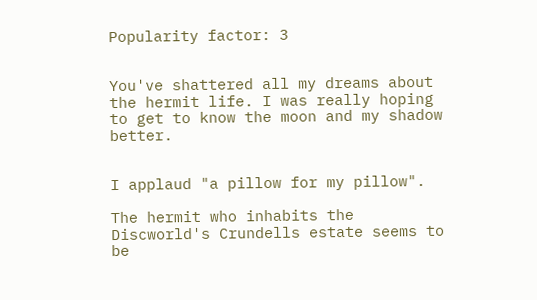Popularity factor: 3


You've shattered all my dreams about the hermit life. I was really hoping to get to know the moon and my shadow better.


I applaud "a pillow for my pillow".

The hermit who inhabits the Discworld's Crundells estate seems to be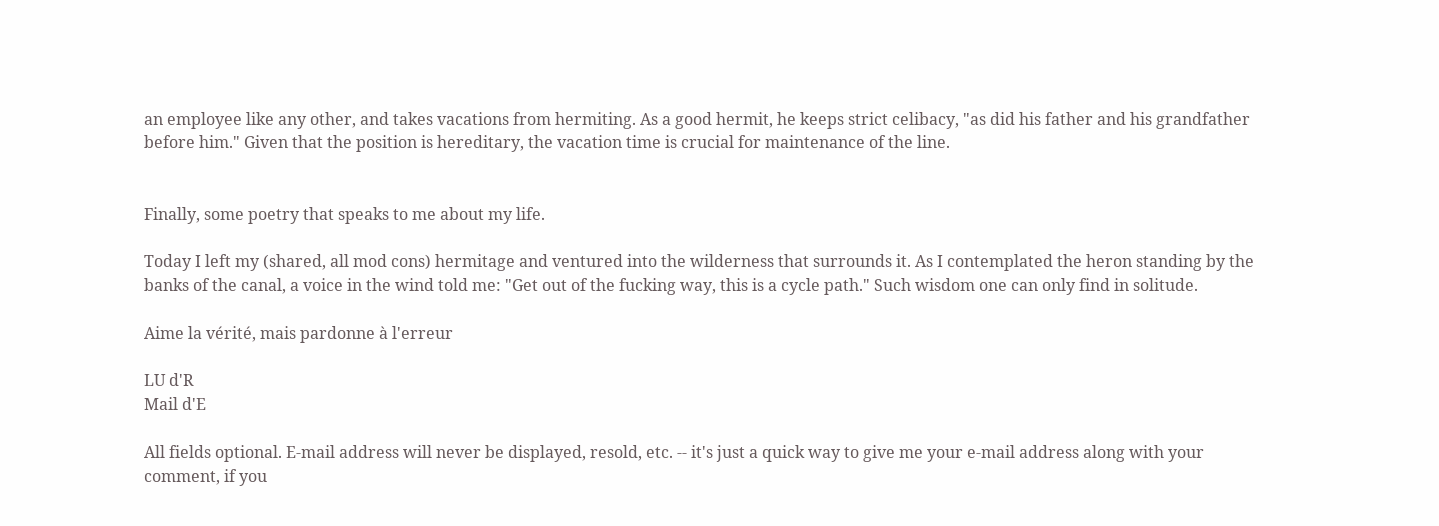an employee like any other, and takes vacations from hermiting. As a good hermit, he keeps strict celibacy, "as did his father and his grandfather before him." Given that the position is hereditary, the vacation time is crucial for maintenance of the line.


Finally, some poetry that speaks to me about my life.

Today I left my (shared, all mod cons) hermitage and ventured into the wilderness that surrounds it. As I contemplated the heron standing by the banks of the canal, a voice in the wind told me: "Get out of the fucking way, this is a cycle path." Such wisdom one can only find in solitude.

Aime la vérité, mais pardonne à l'erreur

LU d'R
Mail d'E

All fields optional. E-mail address will never be displayed, resold, etc. -- it's just a quick way to give me your e-mail address along with your comment, if you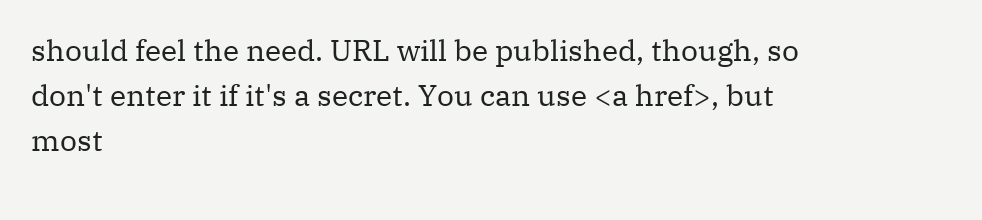should feel the need. URL will be published, though, so don't enter it if it's a secret. You can use <a href>, but most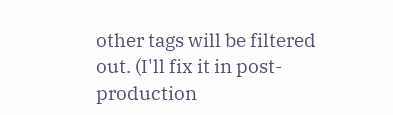other tags will be filtered out. (I'll fix it in post-production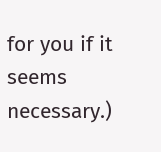for you if it seems necessary.)